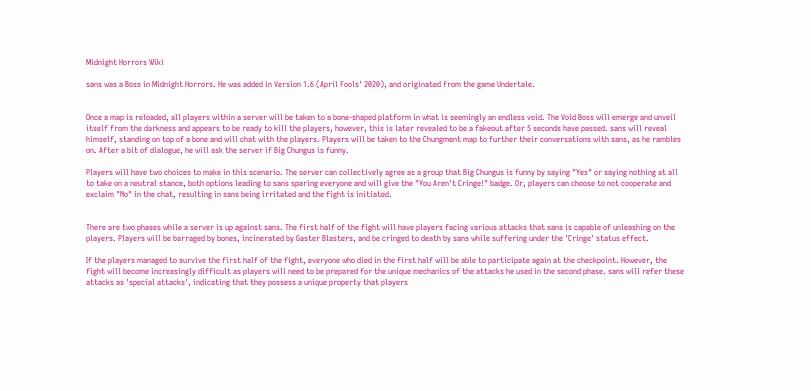Midnight Horrors Wiki

sans was a Boss in Midnight Horrors. He was added in Version 1.6 (April Fools' 2020), and originated from the game Undertale.


Once a map is reloaded, all players within a server will be taken to a bone-shaped platform in what is seemingly an endless void. The Void Boss will emerge and unveil itself from the darkness and appears to be ready to kill the players, however, this is later revealed to be a fakeout after 5 seconds have passed. sans will reveal himself, standing on top of a bone and will chat with the players. Players will be taken to the Chungment map to further their conversations with sans, as he rambles on. After a bit of dialogue, he will ask the server if Big Chungus is funny.

Players will have two choices to make in this scenario. The server can collectively agree as a group that Big Chungus is funny by saying "Yes" or saying nothing at all to take on a neutral stance, both options leading to sans sparing everyone and will give the "You Aren't Cringe!" badge. Or, players can choose to not cooperate and exclaim "No" in the chat, resulting in sans being irritated and the fight is initiated.


There are two phases while a server is up against sans. The first half of the fight will have players facing various attacks that sans is capable of unleashing on the players. Players will be barraged by bones, incinerated by Gaster Blasters, and be cringed to death by sans while suffering under the 'Cringe' status effect.

If the players managed to survive the first half of the fight, everyone who died in the first half will be able to participate again at the checkpoint. However, the fight will become increasingly difficult as players will need to be prepared for the unique mechanics of the attacks he used in the second phase. sans will refer these attacks as 'special attacks', indicating that they possess a unique property that players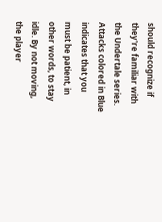should recognize if they're familiar with the Undertale series. Attacks colored in Blue indicates that you must be patient, in other words, to stay idle. By not moving, the player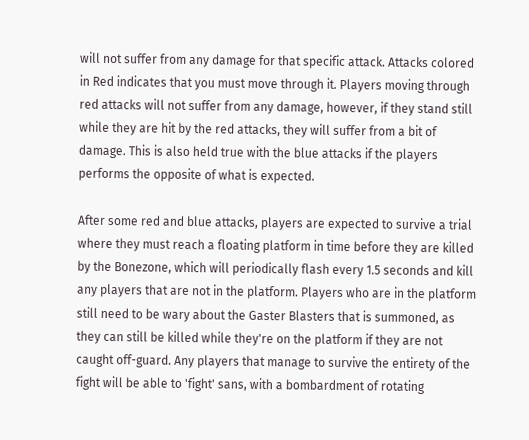will not suffer from any damage for that specific attack. Attacks colored in Red indicates that you must move through it. Players moving through red attacks will not suffer from any damage, however, if they stand still while they are hit by the red attacks, they will suffer from a bit of damage. This is also held true with the blue attacks if the players performs the opposite of what is expected.

After some red and blue attacks, players are expected to survive a trial where they must reach a floating platform in time before they are killed by the Bonezone, which will periodically flash every 1.5 seconds and kill any players that are not in the platform. Players who are in the platform still need to be wary about the Gaster Blasters that is summoned, as they can still be killed while they're on the platform if they are not caught off-guard. Any players that manage to survive the entirety of the fight will be able to 'fight' sans, with a bombardment of rotating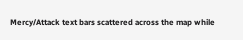Mercy/Attack text bars scattered across the map while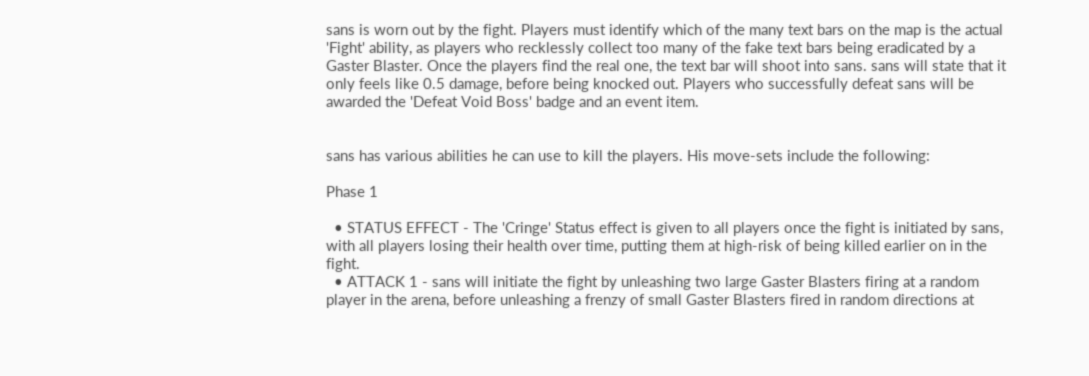sans is worn out by the fight. Players must identify which of the many text bars on the map is the actual 'Fight' ability, as players who recklessly collect too many of the fake text bars being eradicated by a Gaster Blaster. Once the players find the real one, the text bar will shoot into sans. sans will state that it only feels like 0.5 damage, before being knocked out. Players who successfully defeat sans will be awarded the 'Defeat Void Boss' badge and an event item.


sans has various abilities he can use to kill the players. His move-sets include the following:

Phase 1

  • STATUS EFFECT - The 'Cringe' Status effect is given to all players once the fight is initiated by sans, with all players losing their health over time, putting them at high-risk of being killed earlier on in the fight.
  • ATTACK 1 - sans will initiate the fight by unleashing two large Gaster Blasters firing at a random player in the arena, before unleashing a frenzy of small Gaster Blasters fired in random directions at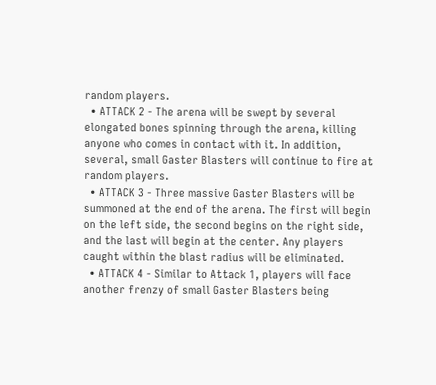random players.
  • ATTACK 2 - The arena will be swept by several elongated bones spinning through the arena, killing anyone who comes in contact with it. In addition, several, small Gaster Blasters will continue to fire at random players.
  • ATTACK 3 - Three massive Gaster Blasters will be summoned at the end of the arena. The first will begin on the left side, the second begins on the right side, and the last will begin at the center. Any players caught within the blast radius will be eliminated.
  • ATTACK 4 - Similar to Attack 1, players will face another frenzy of small Gaster Blasters being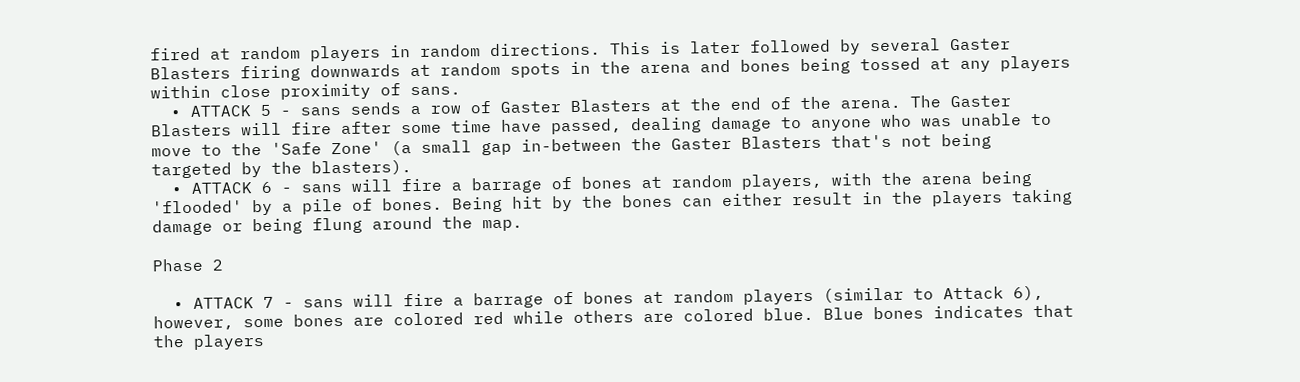fired at random players in random directions. This is later followed by several Gaster Blasters firing downwards at random spots in the arena and bones being tossed at any players within close proximity of sans.
  • ATTACK 5 - sans sends a row of Gaster Blasters at the end of the arena. The Gaster Blasters will fire after some time have passed, dealing damage to anyone who was unable to move to the 'Safe Zone' (a small gap in-between the Gaster Blasters that's not being targeted by the blasters).
  • ATTACK 6 - sans will fire a barrage of bones at random players, with the arena being 'flooded' by a pile of bones. Being hit by the bones can either result in the players taking damage or being flung around the map.

Phase 2

  • ATTACK 7 - sans will fire a barrage of bones at random players (similar to Attack 6), however, some bones are colored red while others are colored blue. Blue bones indicates that the players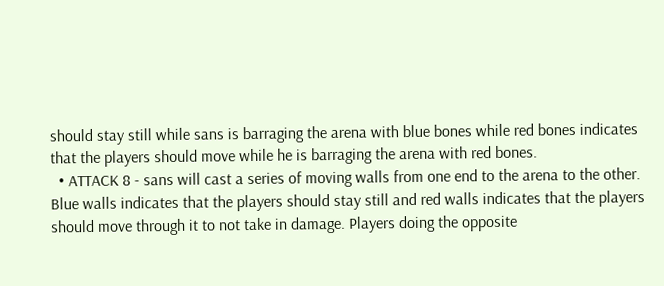should stay still while sans is barraging the arena with blue bones while red bones indicates that the players should move while he is barraging the arena with red bones.
  • ATTACK 8 - sans will cast a series of moving walls from one end to the arena to the other. Blue walls indicates that the players should stay still and red walls indicates that the players should move through it to not take in damage. Players doing the opposite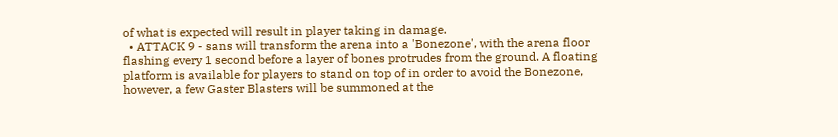of what is expected will result in player taking in damage.
  • ATTACK 9 - sans will transform the arena into a 'Bonezone', with the arena floor flashing every 1 second before a layer of bones protrudes from the ground. A floating platform is available for players to stand on top of in order to avoid the Bonezone, however, a few Gaster Blasters will be summoned at the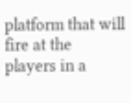platform that will fire at the players in a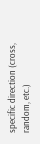specific direction (cross, random, etc.)